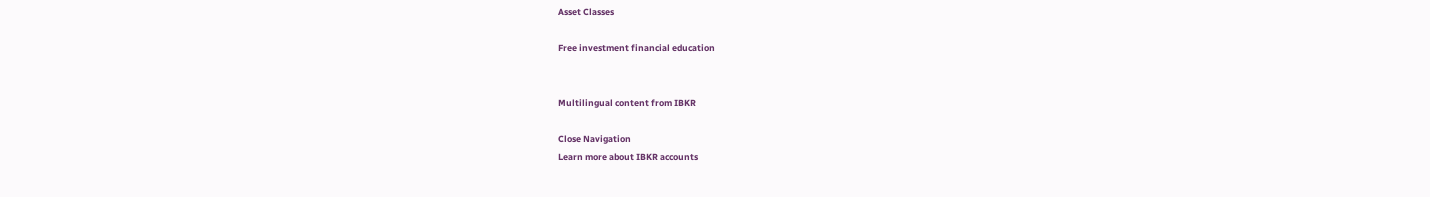Asset Classes

Free investment financial education


Multilingual content from IBKR

Close Navigation
Learn more about IBKR accounts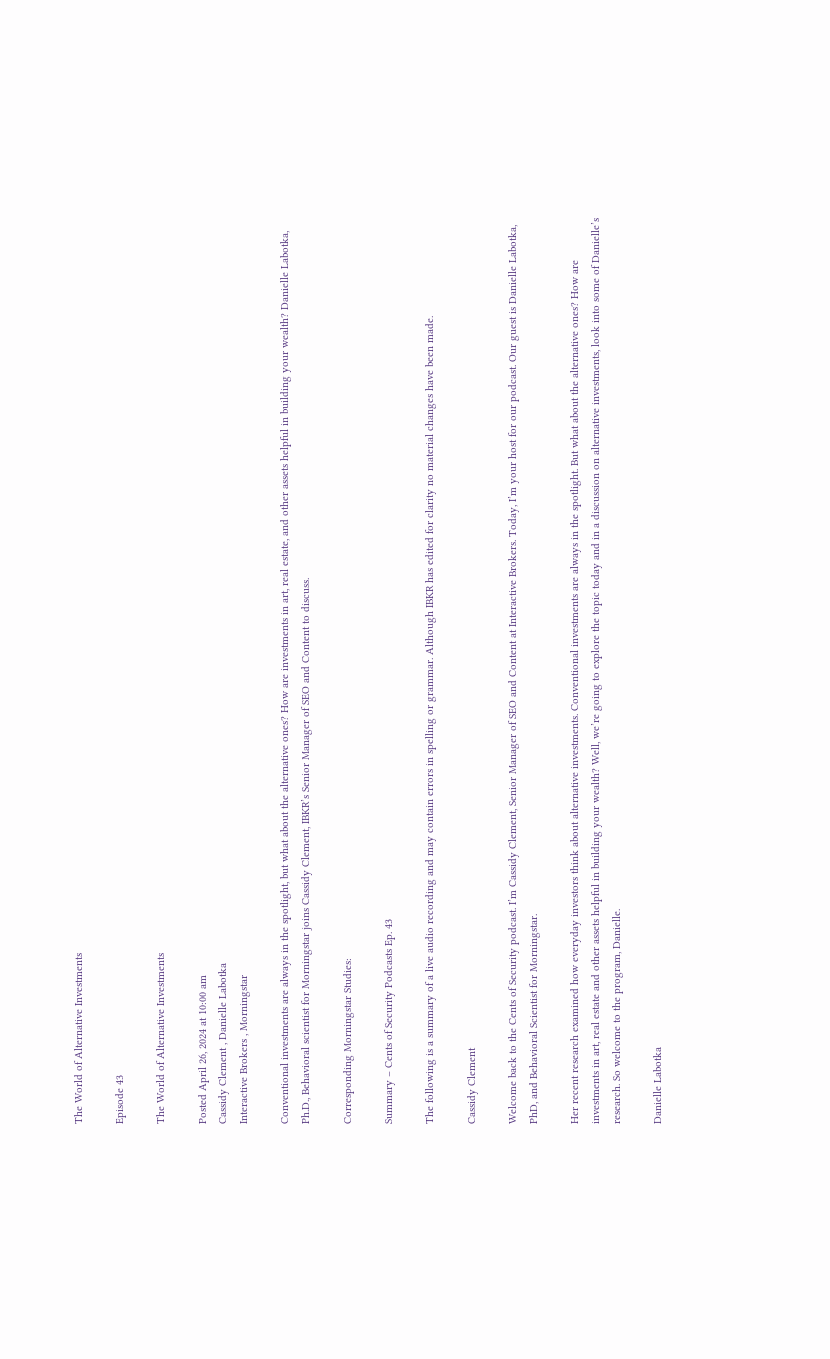The World of Alternative Investments

Episode 43

The World of Alternative Investments

Posted April 26, 2024 at 10:00 am
Cassidy Clement , Danielle Labotka
Interactive Brokers , Morningstar

Conventional investments are always in the spotlight, but what about the alternative ones? How are investments in art, real estate, and other assets helpful in building your wealth? Danielle Labotka, Ph.D., Behavioral scientist for Morningstar joins Cassidy Clement, IBKR’s Senior Manager of SEO and Content to discuss.

Corresponding Morningstar Studies:

Summary – Cents of Security Podcasts Ep. 43

The following is a summary of a live audio recording and may contain errors in spelling or grammar. Although IBKR has edited for clarity no material changes have been made.

Cassidy Clement

Welcome back to the Cents of Security podcast. I’m Cassidy Clement, Senior Manager of SEO and Content at Interactive Brokers. Today, I’m your host for our podcast. Our guest is Danielle Labotka, PhD, and Behavioral Scientist for Morningstar.

Her recent research examined how everyday investors think about alternative investments. Conventional investments are always in the spotlight. But what about the alternative ones? How are investments in art, real estate and other assets helpful in building your wealth? Well, we’re going to explore the topic today and in a discussion on alternative investments, look into some of Danielle’s research. So welcome to the program, Danielle.

Danielle Labotka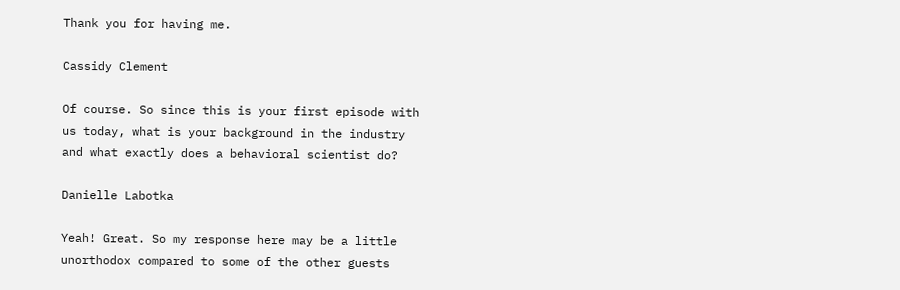Thank you for having me.

Cassidy Clement

Of course. So since this is your first episode with us today, what is your background in the industry and what exactly does a behavioral scientist do?

Danielle Labotka

Yeah! Great. So my response here may be a little unorthodox compared to some of the other guests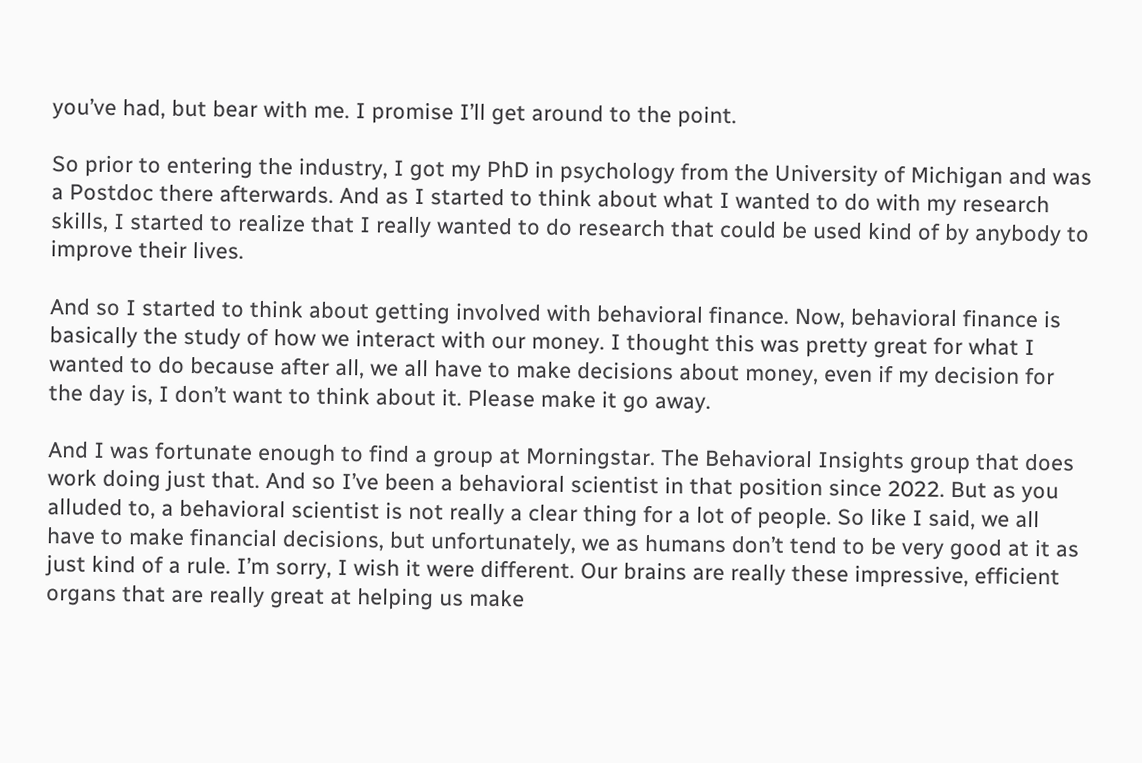you’ve had, but bear with me. I promise I’ll get around to the point.

So prior to entering the industry, I got my PhD in psychology from the University of Michigan and was a Postdoc there afterwards. And as I started to think about what I wanted to do with my research skills, I started to realize that I really wanted to do research that could be used kind of by anybody to improve their lives.

And so I started to think about getting involved with behavioral finance. Now, behavioral finance is basically the study of how we interact with our money. I thought this was pretty great for what I wanted to do because after all, we all have to make decisions about money, even if my decision for the day is, I don’t want to think about it. Please make it go away.

And I was fortunate enough to find a group at Morningstar. The Behavioral Insights group that does work doing just that. And so I’ve been a behavioral scientist in that position since 2022. But as you alluded to, a behavioral scientist is not really a clear thing for a lot of people. So like I said, we all have to make financial decisions, but unfortunately, we as humans don’t tend to be very good at it as just kind of a rule. I’m sorry, I wish it were different. Our brains are really these impressive, efficient organs that are really great at helping us make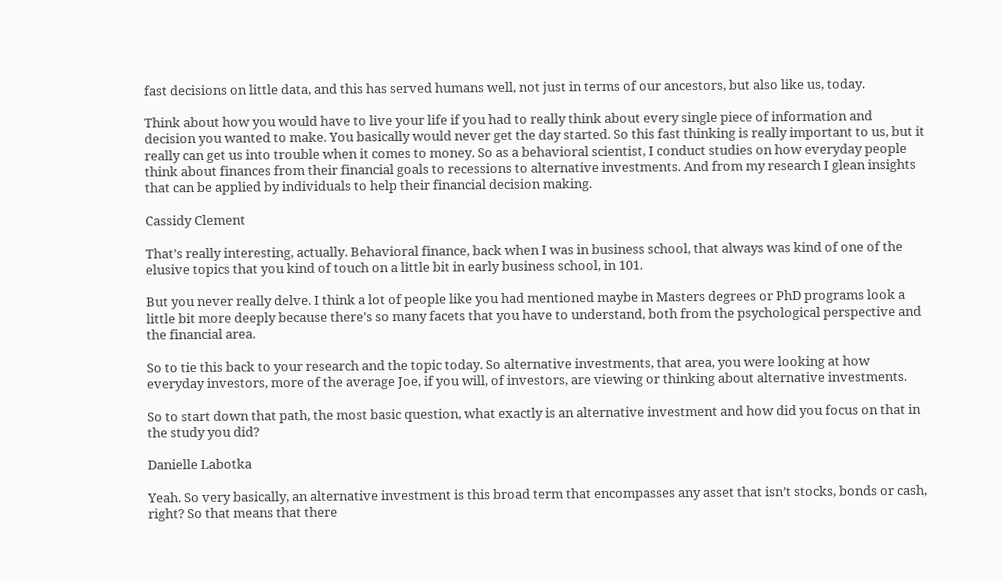fast decisions on little data, and this has served humans well, not just in terms of our ancestors, but also like us, today.

Think about how you would have to live your life if you had to really think about every single piece of information and decision you wanted to make. You basically would never get the day started. So this fast thinking is really important to us, but it really can get us into trouble when it comes to money. So as a behavioral scientist, I conduct studies on how everyday people think about finances from their financial goals to recessions to alternative investments. And from my research I glean insights that can be applied by individuals to help their financial decision making.

Cassidy Clement

That’s really interesting, actually. Behavioral finance, back when I was in business school, that always was kind of one of the elusive topics that you kind of touch on a little bit in early business school, in 101.

But you never really delve. I think a lot of people like you had mentioned maybe in Masters degrees or PhD programs look a little bit more deeply because there’s so many facets that you have to understand, both from the psychological perspective and the financial area.

So to tie this back to your research and the topic today. So alternative investments, that area, you were looking at how everyday investors, more of the average Joe, if you will, of investors, are viewing or thinking about alternative investments.

So to start down that path, the most basic question, what exactly is an alternative investment and how did you focus on that in the study you did?

Danielle Labotka

Yeah. So very basically, an alternative investment is this broad term that encompasses any asset that isn’t stocks, bonds or cash, right? So that means that there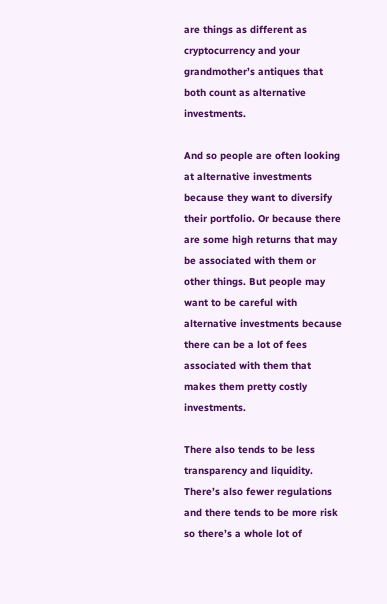are things as different as cryptocurrency and your grandmother’s antiques that both count as alternative investments.

And so people are often looking at alternative investments because they want to diversify their portfolio. Or because there are some high returns that may be associated with them or other things. But people may want to be careful with alternative investments because there can be a lot of fees associated with them that makes them pretty costly investments.

There also tends to be less transparency and liquidity. There’s also fewer regulations and there tends to be more risk so there’s a whole lot of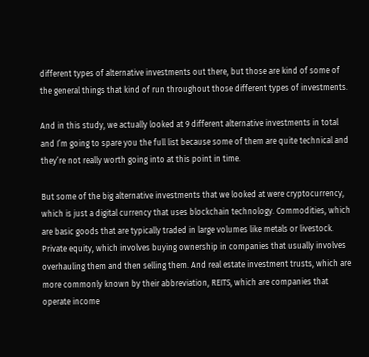different types of alternative investments out there, but those are kind of some of the general things that kind of run throughout those different types of investments.

And in this study, we actually looked at 9 different alternative investments in total and I’m going to spare you the full list because some of them are quite technical and they’re not really worth going into at this point in time.

But some of the big alternative investments that we looked at were cryptocurrency, which is just a digital currency that uses blockchain technology. Commodities, which are basic goods that are typically traded in large volumes like metals or livestock. Private equity, which involves buying ownership in companies that usually involves overhauling them and then selling them. And real estate investment trusts, which are more commonly known by their abbreviation, REITS, which are companies that operate income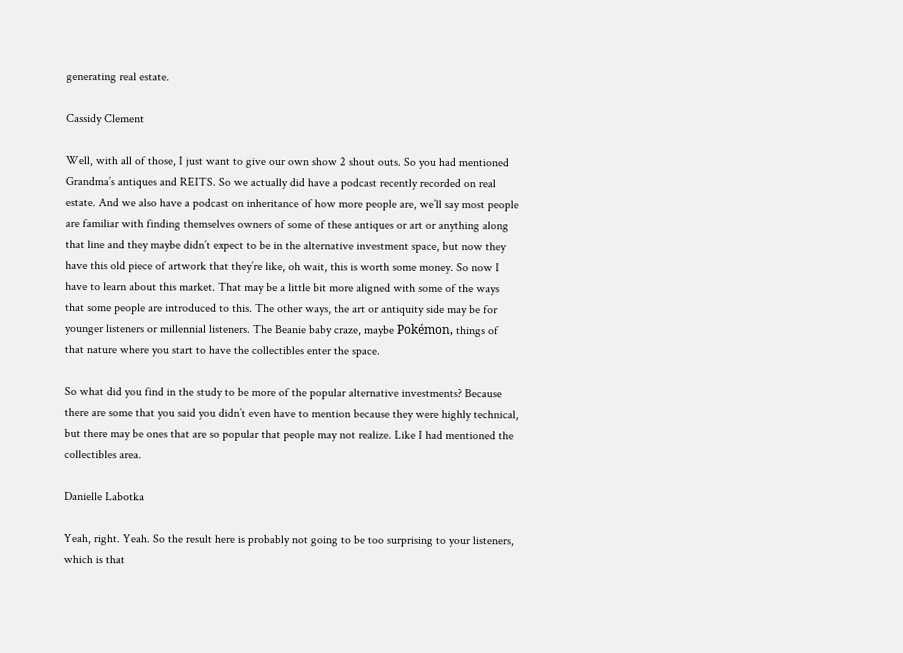generating real estate.

Cassidy Clement

Well, with all of those, I just want to give our own show 2 shout outs. So you had mentioned Grandma’s antiques and REITS. So we actually did have a podcast recently recorded on real estate. And we also have a podcast on inheritance of how more people are, we’ll say most people are familiar with finding themselves owners of some of these antiques or art or anything along that line and they maybe didn’t expect to be in the alternative investment space, but now they have this old piece of artwork that they’re like, oh wait, this is worth some money. So now I have to learn about this market. That may be a little bit more aligned with some of the ways that some people are introduced to this. The other ways, the art or antiquity side may be for younger listeners or millennial listeners. The Beanie baby craze, maybe Pokémon, things of that nature where you start to have the collectibles enter the space.

So what did you find in the study to be more of the popular alternative investments? Because there are some that you said you didn’t even have to mention because they were highly technical, but there may be ones that are so popular that people may not realize. Like I had mentioned the collectibles area.

Danielle Labotka

Yeah, right. Yeah. So the result here is probably not going to be too surprising to your listeners, which is that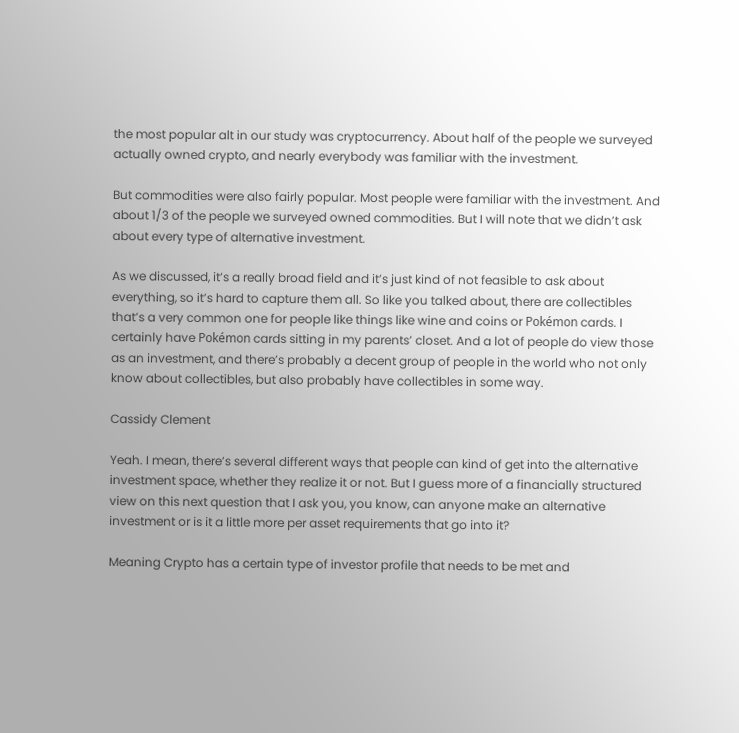the most popular alt in our study was cryptocurrency. About half of the people we surveyed actually owned crypto, and nearly everybody was familiar with the investment.

But commodities were also fairly popular. Most people were familiar with the investment. And about 1/3 of the people we surveyed owned commodities. But I will note that we didn’t ask about every type of alternative investment.

As we discussed, it’s a really broad field and it’s just kind of not feasible to ask about everything, so it’s hard to capture them all. So like you talked about, there are collectibles that’s a very common one for people like things like wine and coins or Pokémon cards. I certainly have Pokémon cards sitting in my parents’ closet. And a lot of people do view those as an investment, and there’s probably a decent group of people in the world who not only know about collectibles, but also probably have collectibles in some way.

Cassidy Clement

Yeah. I mean, there’s several different ways that people can kind of get into the alternative investment space, whether they realize it or not. But I guess more of a financially structured view on this next question that I ask you, you know, can anyone make an alternative investment or is it a little more per asset requirements that go into it?

Meaning Crypto has a certain type of investor profile that needs to be met and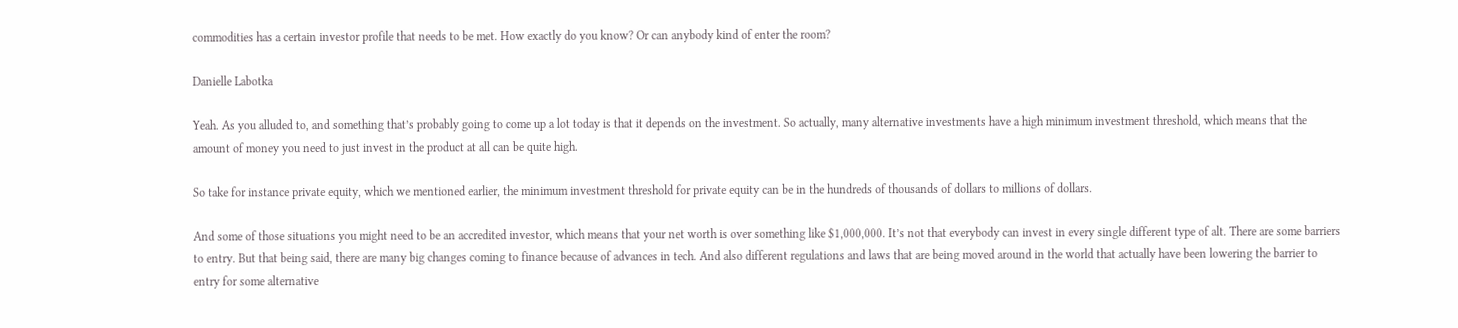commodities has a certain investor profile that needs to be met. How exactly do you know? Or can anybody kind of enter the room?

Danielle Labotka

Yeah. As you alluded to, and something that’s probably going to come up a lot today is that it depends on the investment. So actually, many alternative investments have a high minimum investment threshold, which means that the amount of money you need to just invest in the product at all can be quite high.

So take for instance private equity, which we mentioned earlier, the minimum investment threshold for private equity can be in the hundreds of thousands of dollars to millions of dollars.

And some of those situations you might need to be an accredited investor, which means that your net worth is over something like $1,000,000. It’s not that everybody can invest in every single different type of alt. There are some barriers to entry. But that being said, there are many big changes coming to finance because of advances in tech. And also different regulations and laws that are being moved around in the world that actually have been lowering the barrier to entry for some alternative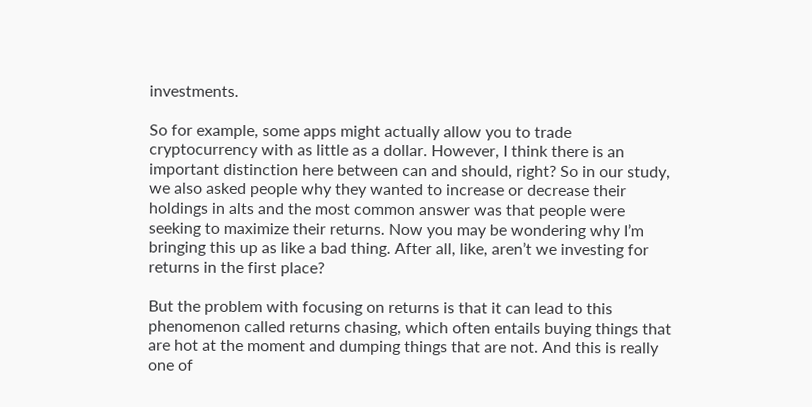investments.

So for example, some apps might actually allow you to trade cryptocurrency with as little as a dollar. However, I think there is an important distinction here between can and should, right? So in our study, we also asked people why they wanted to increase or decrease their holdings in alts and the most common answer was that people were seeking to maximize their returns. Now you may be wondering why I’m bringing this up as like a bad thing. After all, like, aren’t we investing for returns in the first place?

But the problem with focusing on returns is that it can lead to this phenomenon called returns chasing, which often entails buying things that are hot at the moment and dumping things that are not. And this is really one of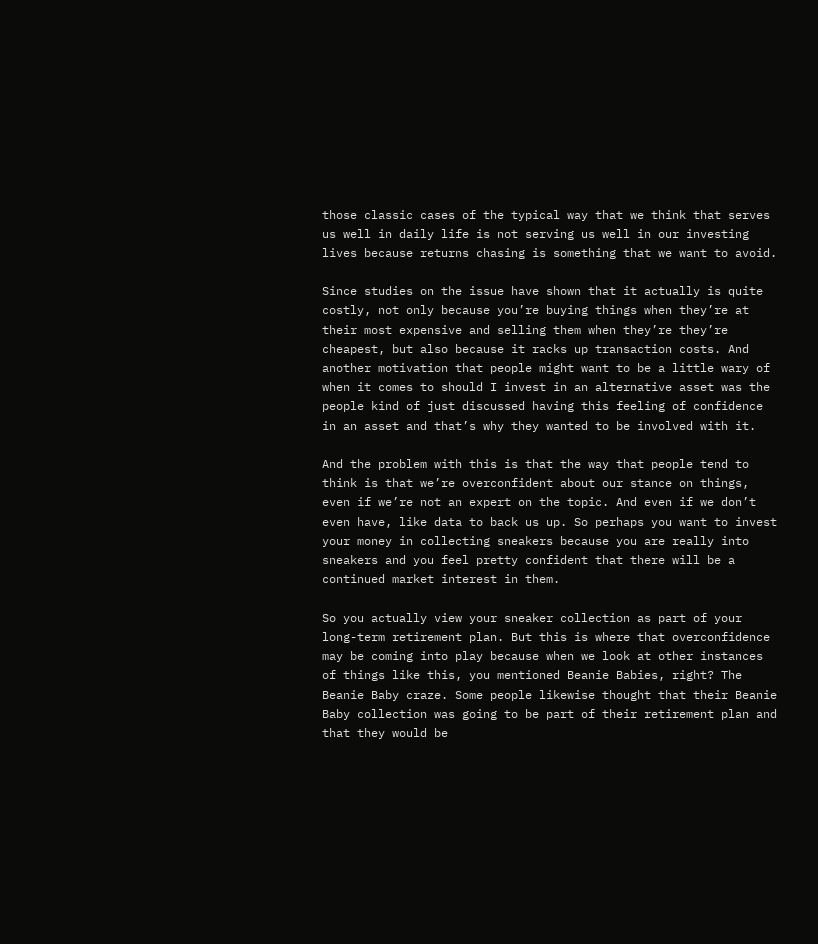those classic cases of the typical way that we think that serves us well in daily life is not serving us well in our investing lives because returns chasing is something that we want to avoid.

Since studies on the issue have shown that it actually is quite costly, not only because you’re buying things when they’re at their most expensive and selling them when they’re they’re cheapest, but also because it racks up transaction costs. And another motivation that people might want to be a little wary of when it comes to should I invest in an alternative asset was the people kind of just discussed having this feeling of confidence in an asset and that’s why they wanted to be involved with it.

And the problem with this is that the way that people tend to think is that we’re overconfident about our stance on things, even if we’re not an expert on the topic. And even if we don’t even have, like data to back us up. So perhaps you want to invest your money in collecting sneakers because you are really into sneakers and you feel pretty confident that there will be a continued market interest in them.

So you actually view your sneaker collection as part of your long-term retirement plan. But this is where that overconfidence may be coming into play because when we look at other instances of things like this, you mentioned Beanie Babies, right? The Beanie Baby craze. Some people likewise thought that their Beanie Baby collection was going to be part of their retirement plan and that they would be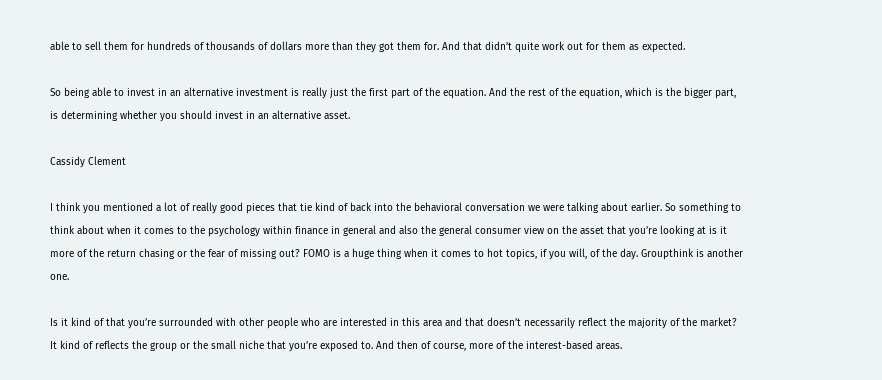able to sell them for hundreds of thousands of dollars more than they got them for. And that didn’t quite work out for them as expected.

So being able to invest in an alternative investment is really just the first part of the equation. And the rest of the equation, which is the bigger part, is determining whether you should invest in an alternative asset.

Cassidy Clement

I think you mentioned a lot of really good pieces that tie kind of back into the behavioral conversation we were talking about earlier. So something to think about when it comes to the psychology within finance in general and also the general consumer view on the asset that you’re looking at is it more of the return chasing or the fear of missing out? FOMO is a huge thing when it comes to hot topics, if you will, of the day. Groupthink is another one.

Is it kind of that you’re surrounded with other people who are interested in this area and that doesn’t necessarily reflect the majority of the market? It kind of reflects the group or the small niche that you’re exposed to. And then of course, more of the interest-based areas.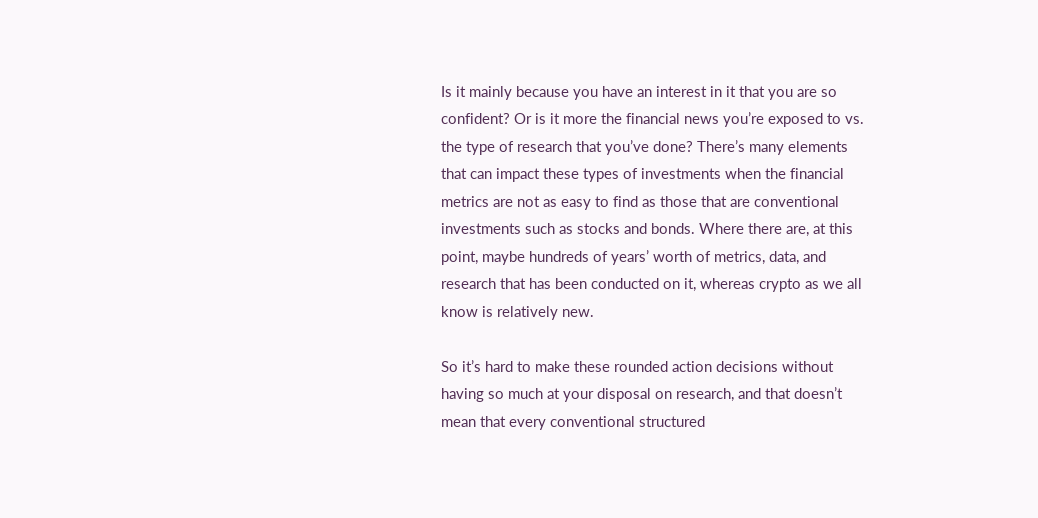Is it mainly because you have an interest in it that you are so confident? Or is it more the financial news you’re exposed to vs. the type of research that you’ve done? There’s many elements that can impact these types of investments when the financial metrics are not as easy to find as those that are conventional investments such as stocks and bonds. Where there are, at this point, maybe hundreds of years’ worth of metrics, data, and research that has been conducted on it, whereas crypto as we all know is relatively new.

So it’s hard to make these rounded action decisions without having so much at your disposal on research, and that doesn’t mean that every conventional structured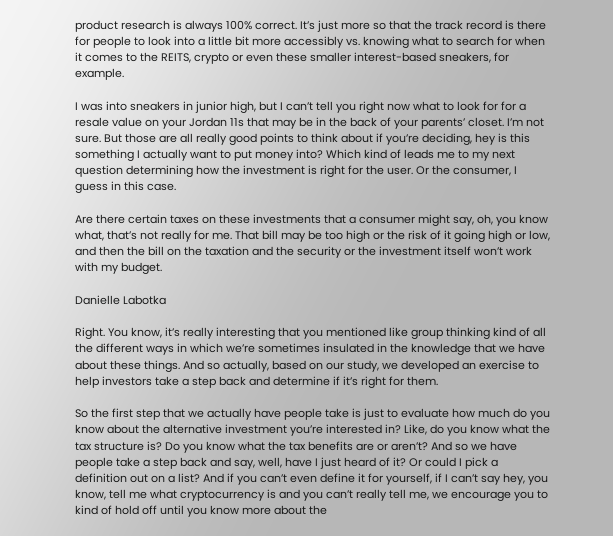product research is always 100% correct. It’s just more so that the track record is there for people to look into a little bit more accessibly vs. knowing what to search for when it comes to the REITS, crypto or even these smaller interest-based sneakers, for example.

I was into sneakers in junior high, but I can’t tell you right now what to look for for a resale value on your Jordan 11s that may be in the back of your parents’ closet. I’m not sure. But those are all really good points to think about if you’re deciding, hey is this something I actually want to put money into? Which kind of leads me to my next question determining how the investment is right for the user. Or the consumer, I guess in this case.

Are there certain taxes on these investments that a consumer might say, oh, you know what, that’s not really for me. That bill may be too high or the risk of it going high or low, and then the bill on the taxation and the security or the investment itself won’t work with my budget.

Danielle Labotka

Right. You know, it’s really interesting that you mentioned like group thinking kind of all the different ways in which we’re sometimes insulated in the knowledge that we have about these things. And so actually, based on our study, we developed an exercise to help investors take a step back and determine if it’s right for them.

So the first step that we actually have people take is just to evaluate how much do you know about the alternative investment you’re interested in? Like, do you know what the tax structure is? Do you know what the tax benefits are or aren’t? And so we have people take a step back and say, well, have I just heard of it? Or could I pick a definition out on a list? And if you can’t even define it for yourself, if I can’t say hey, you know, tell me what cryptocurrency is and you can’t really tell me, we encourage you to kind of hold off until you know more about the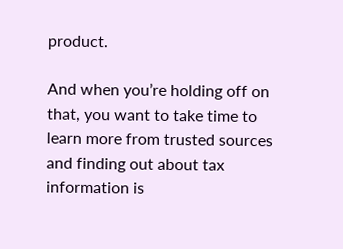product.

And when you’re holding off on that, you want to take time to learn more from trusted sources and finding out about tax information is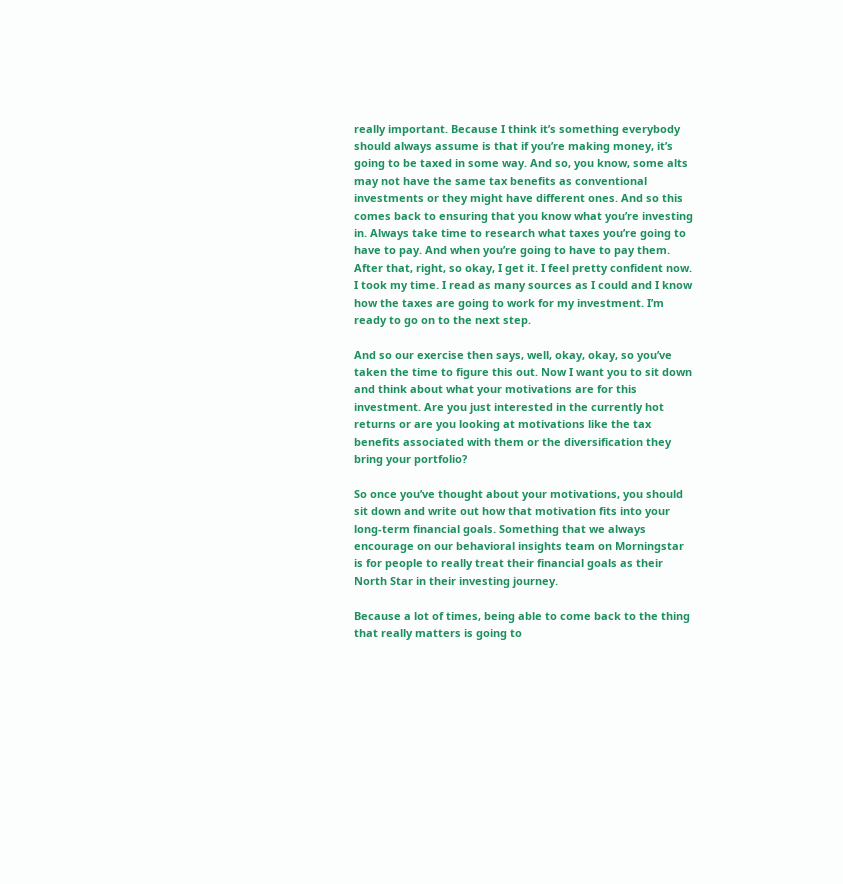really important. Because I think it’s something everybody should always assume is that if you’re making money, it’s going to be taxed in some way. And so, you know, some alts may not have the same tax benefits as conventional investments or they might have different ones. And so this comes back to ensuring that you know what you’re investing in. Always take time to research what taxes you’re going to have to pay. And when you’re going to have to pay them. After that, right, so okay, I get it. I feel pretty confident now. I took my time. I read as many sources as I could and I know how the taxes are going to work for my investment. I’m ready to go on to the next step.

And so our exercise then says, well, okay, okay, so you’ve taken the time to figure this out. Now I want you to sit down and think about what your motivations are for this investment. Are you just interested in the currently hot returns or are you looking at motivations like the tax benefits associated with them or the diversification they bring your portfolio?

So once you’ve thought about your motivations, you should sit down and write out how that motivation fits into your long-term financial goals. Something that we always encourage on our behavioral insights team on Morningstar is for people to really treat their financial goals as their North Star in their investing journey.

Because a lot of times, being able to come back to the thing that really matters is going to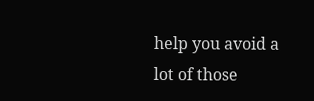help you avoid a lot of those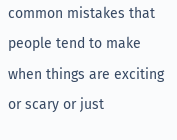common mistakes that people tend to make when things are exciting or scary or just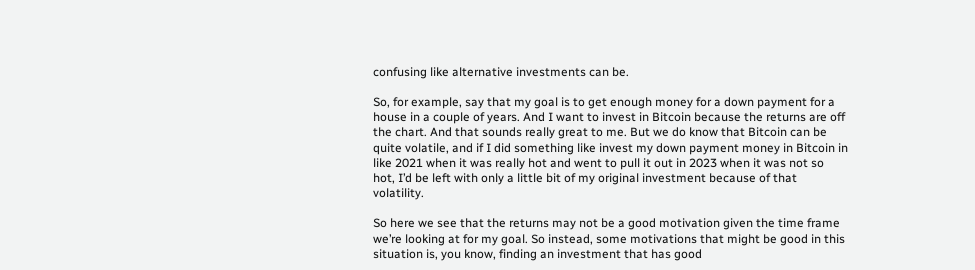confusing like alternative investments can be.

So, for example, say that my goal is to get enough money for a down payment for a house in a couple of years. And I want to invest in Bitcoin because the returns are off the chart. And that sounds really great to me. But we do know that Bitcoin can be quite volatile, and if I did something like invest my down payment money in Bitcoin in like 2021 when it was really hot and went to pull it out in 2023 when it was not so hot, I’d be left with only a little bit of my original investment because of that volatility.

So here we see that the returns may not be a good motivation given the time frame we’re looking at for my goal. So instead, some motivations that might be good in this situation is, you know, finding an investment that has good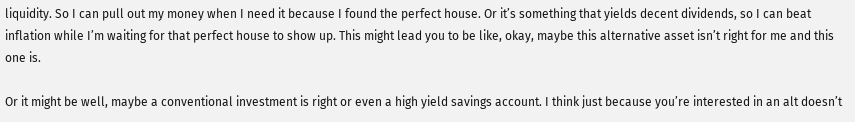liquidity. So I can pull out my money when I need it because I found the perfect house. Or it’s something that yields decent dividends, so I can beat inflation while I’m waiting for that perfect house to show up. This might lead you to be like, okay, maybe this alternative asset isn’t right for me and this one is.

Or it might be well, maybe a conventional investment is right or even a high yield savings account. I think just because you’re interested in an alt doesn’t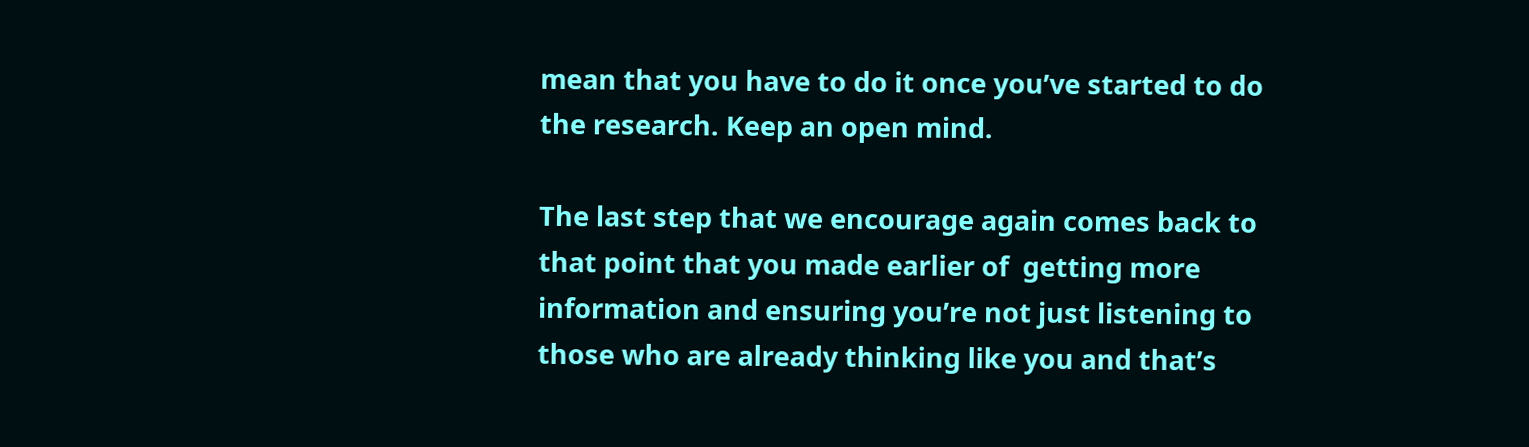mean that you have to do it once you’ve started to do the research. Keep an open mind.

The last step that we encourage again comes back to that point that you made earlier of  getting more information and ensuring you’re not just listening to those who are already thinking like you and that’s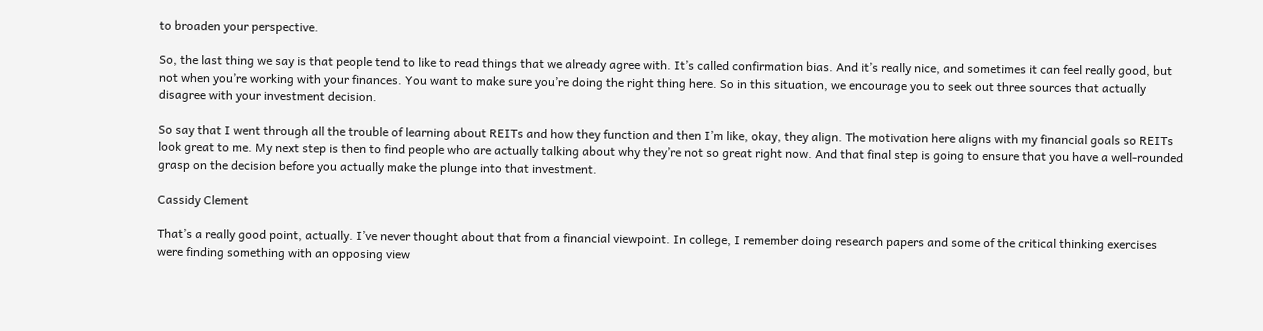to broaden your perspective.

So, the last thing we say is that people tend to like to read things that we already agree with. It’s called confirmation bias. And it’s really nice, and sometimes it can feel really good, but not when you’re working with your finances. You want to make sure you’re doing the right thing here. So in this situation, we encourage you to seek out three sources that actually disagree with your investment decision.

So say that I went through all the trouble of learning about REITs and how they function and then I’m like, okay, they align. The motivation here aligns with my financial goals so REITs look great to me. My next step is then to find people who are actually talking about why they’re not so great right now. And that final step is going to ensure that you have a well-rounded grasp on the decision before you actually make the plunge into that investment.

Cassidy Clement

That’s a really good point, actually. I’ve never thought about that from a financial viewpoint. In college, I remember doing research papers and some of the critical thinking exercises were finding something with an opposing view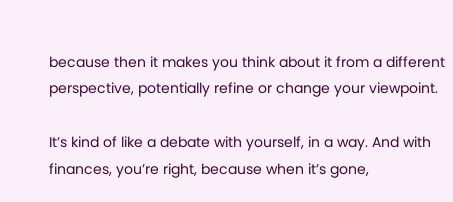because then it makes you think about it from a different perspective, potentially refine or change your viewpoint.

It’s kind of like a debate with yourself, in a way. And with finances, you’re right, because when it’s gone,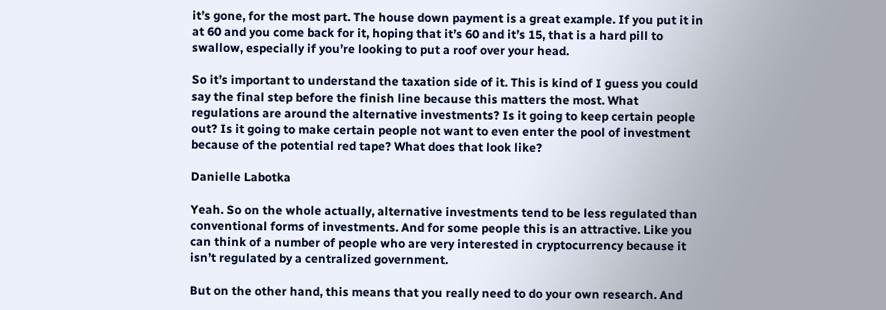it’s gone, for the most part. The house down payment is a great example. If you put it in at 60 and you come back for it, hoping that it’s 60 and it’s 15, that is a hard pill to swallow, especially if you’re looking to put a roof over your head.

So it’s important to understand the taxation side of it. This is kind of I guess you could say the final step before the finish line because this matters the most. What regulations are around the alternative investments? Is it going to keep certain people out? Is it going to make certain people not want to even enter the pool of investment because of the potential red tape? What does that look like?

Danielle Labotka

Yeah. So on the whole actually, alternative investments tend to be less regulated than conventional forms of investments. And for some people this is an attractive. Like you can think of a number of people who are very interested in cryptocurrency because it isn’t regulated by a centralized government.

But on the other hand, this means that you really need to do your own research. And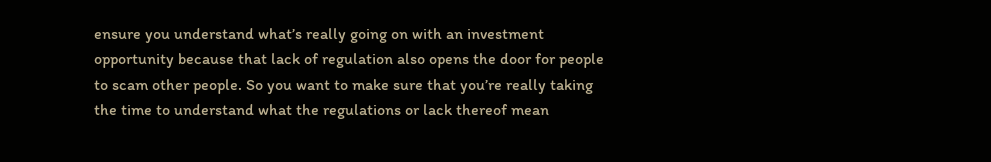ensure you understand what’s really going on with an investment opportunity because that lack of regulation also opens the door for people to scam other people. So you want to make sure that you’re really taking the time to understand what the regulations or lack thereof mean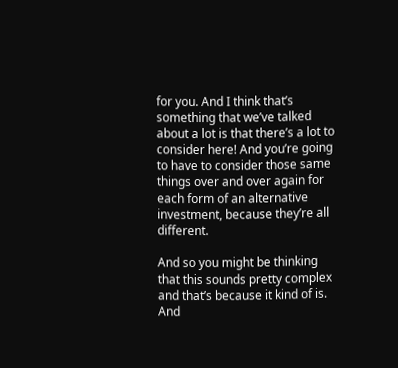for you. And I think that’s something that we’ve talked about a lot is that there’s a lot to consider here! And you’re going to have to consider those same things over and over again for each form of an alternative investment, because they’re all different.

And so you might be thinking that this sounds pretty complex and that’s because it kind of is. And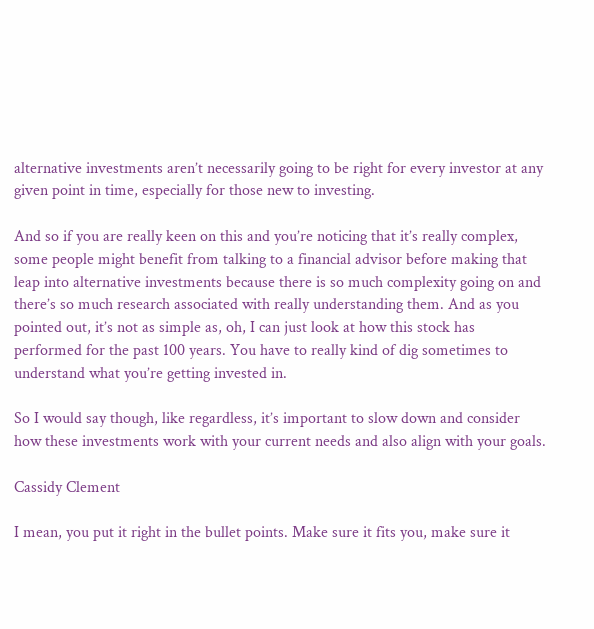alternative investments aren’t necessarily going to be right for every investor at any given point in time, especially for those new to investing.

And so if you are really keen on this and you’re noticing that it’s really complex, some people might benefit from talking to a financial advisor before making that leap into alternative investments because there is so much complexity going on and there’s so much research associated with really understanding them. And as you pointed out, it’s not as simple as, oh, I can just look at how this stock has performed for the past 100 years. You have to really kind of dig sometimes to understand what you’re getting invested in.

So I would say though, like regardless, it’s important to slow down and consider how these investments work with your current needs and also align with your goals.

Cassidy Clement

I mean, you put it right in the bullet points. Make sure it fits you, make sure it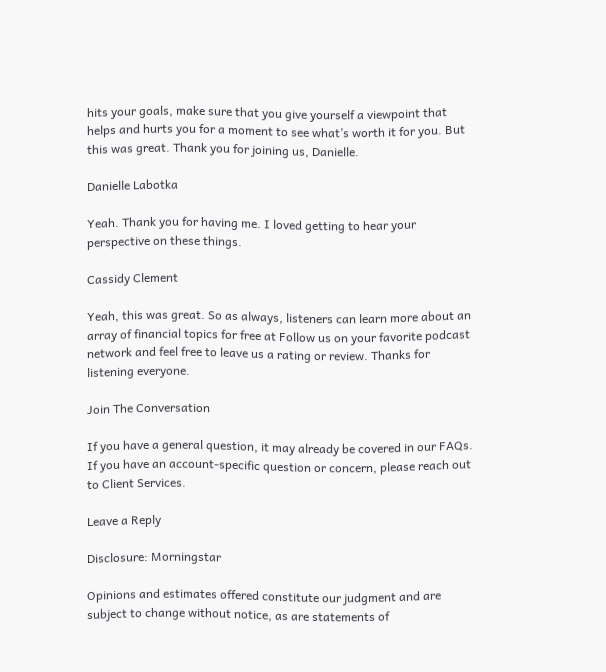hits your goals, make sure that you give yourself a viewpoint that helps and hurts you for a moment to see what’s worth it for you. But this was great. Thank you for joining us, Danielle.

Danielle Labotka

Yeah. Thank you for having me. I loved getting to hear your perspective on these things.

Cassidy Clement

Yeah, this was great. So as always, listeners can learn more about an array of financial topics for free at Follow us on your favorite podcast network and feel free to leave us a rating or review. Thanks for listening everyone.

Join The Conversation

If you have a general question, it may already be covered in our FAQs. If you have an account-specific question or concern, please reach out to Client Services.

Leave a Reply

Disclosure: Morningstar

Opinions and estimates offered constitute our judgment and are subject to change without notice, as are statements of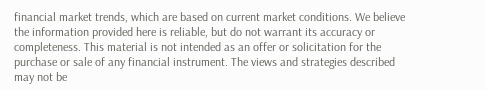financial market trends, which are based on current market conditions. We believe the information provided here is reliable, but do not warrant its accuracy or completeness. This material is not intended as an offer or solicitation for the purchase or sale of any financial instrument. The views and strategies described may not be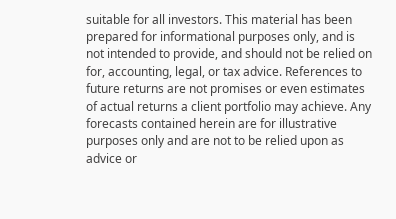suitable for all investors. This material has been prepared for informational purposes only, and is not intended to provide, and should not be relied on for, accounting, legal, or tax advice. References to future returns are not promises or even estimates of actual returns a client portfolio may achieve. Any forecasts contained herein are for illustrative purposes only and are not to be relied upon as advice or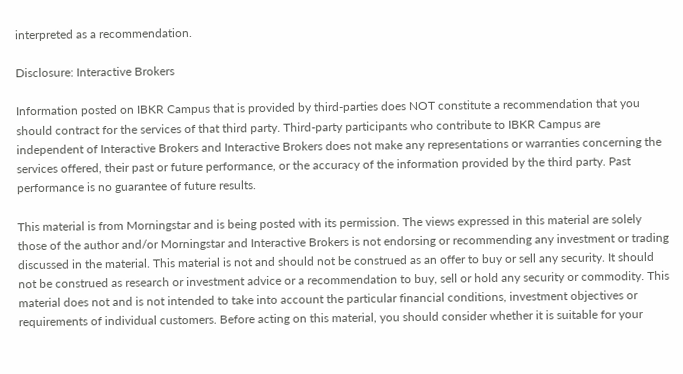interpreted as a recommendation.

Disclosure: Interactive Brokers

Information posted on IBKR Campus that is provided by third-parties does NOT constitute a recommendation that you should contract for the services of that third party. Third-party participants who contribute to IBKR Campus are independent of Interactive Brokers and Interactive Brokers does not make any representations or warranties concerning the services offered, their past or future performance, or the accuracy of the information provided by the third party. Past performance is no guarantee of future results.

This material is from Morningstar and is being posted with its permission. The views expressed in this material are solely those of the author and/or Morningstar and Interactive Brokers is not endorsing or recommending any investment or trading discussed in the material. This material is not and should not be construed as an offer to buy or sell any security. It should not be construed as research or investment advice or a recommendation to buy, sell or hold any security or commodity. This material does not and is not intended to take into account the particular financial conditions, investment objectives or requirements of individual customers. Before acting on this material, you should consider whether it is suitable for your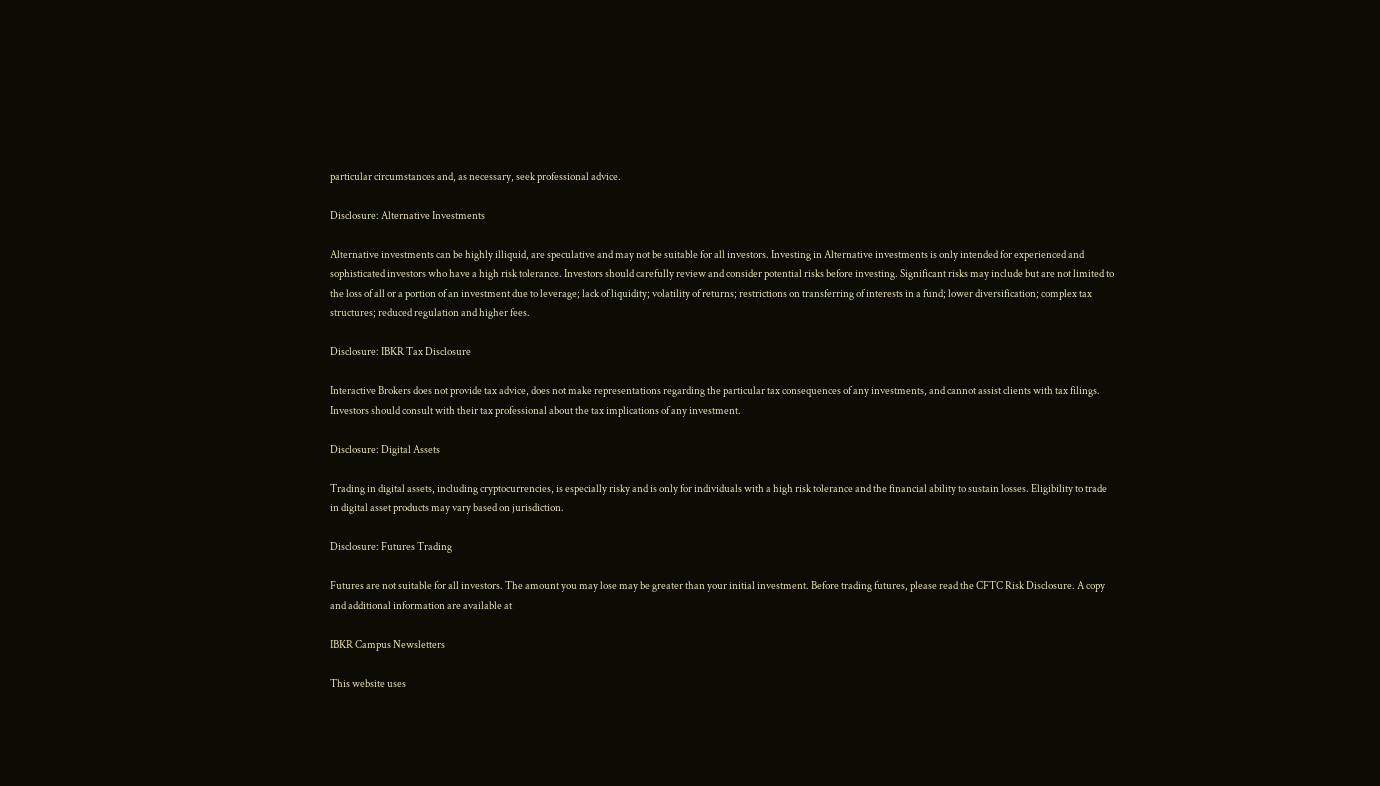particular circumstances and, as necessary, seek professional advice.

Disclosure: Alternative Investments

Alternative investments can be highly illiquid, are speculative and may not be suitable for all investors. Investing in Alternative investments is only intended for experienced and sophisticated investors who have a high risk tolerance. Investors should carefully review and consider potential risks before investing. Significant risks may include but are not limited to the loss of all or a portion of an investment due to leverage; lack of liquidity; volatility of returns; restrictions on transferring of interests in a fund; lower diversification; complex tax structures; reduced regulation and higher fees.

Disclosure: IBKR Tax Disclosure

Interactive Brokers does not provide tax advice, does not make representations regarding the particular tax consequences of any investments, and cannot assist clients with tax filings. Investors should consult with their tax professional about the tax implications of any investment.

Disclosure: Digital Assets

Trading in digital assets, including cryptocurrencies, is especially risky and is only for individuals with a high risk tolerance and the financial ability to sustain losses. Eligibility to trade in digital asset products may vary based on jurisdiction.

Disclosure: Futures Trading

Futures are not suitable for all investors. The amount you may lose may be greater than your initial investment. Before trading futures, please read the CFTC Risk Disclosure. A copy and additional information are available at

IBKR Campus Newsletters

This website uses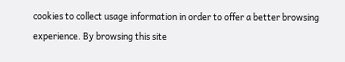cookies to collect usage information in order to offer a better browsing experience. By browsing this site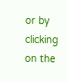or by clicking on the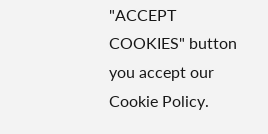"ACCEPT COOKIES" button you accept our Cookie Policy.